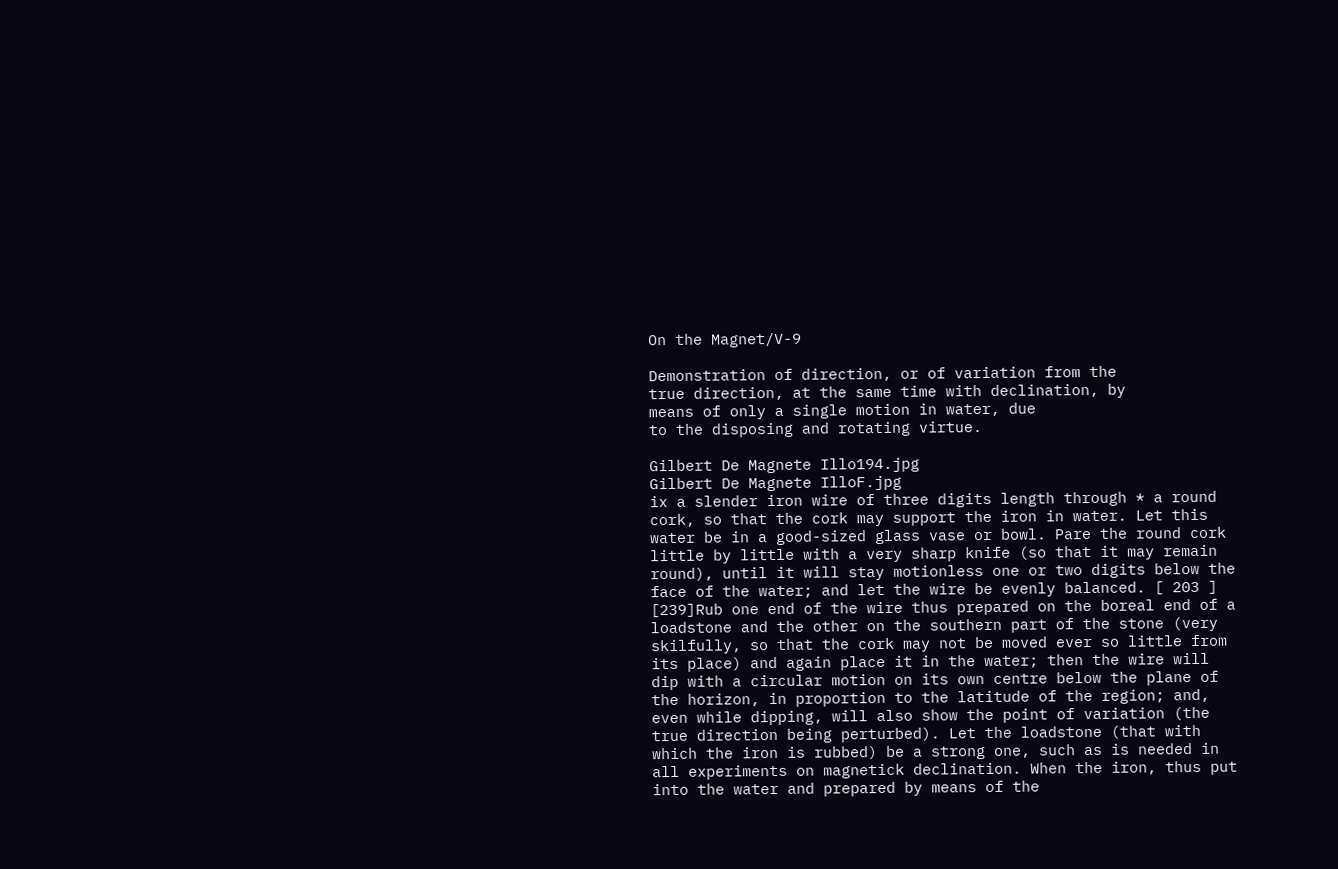On the Magnet/V-9

Demonstration of direction, or of variation from the
true direction, at the same time with declination, by
means of only a single motion in water, due
to the disposing and rotating virtue.

Gilbert De Magnete Illo194.jpg
Gilbert De Magnete IlloF.jpg
ix a slender iron wire of three digits length through * a round cork, so that the cork may support the iron in water. Let this water be in a good-sized glass vase or bowl. Pare the round cork little by little with a very sharp knife (so that it may remain round), until it will stay motionless one or two digits below the face of the water; and let the wire be evenly balanced. [ 203 ] [239]Rub one end of the wire thus prepared on the boreal end of a loadstone and the other on the southern part of the stone (very skilfully, so that the cork may not be moved ever so little from its place) and again place it in the water; then the wire will dip with a circular motion on its own centre below the plane of the horizon, in proportion to the latitude of the region; and, even while dipping, will also show the point of variation (the true direction being perturbed). Let the loadstone (that with which the iron is rubbed) be a strong one, such as is needed in all experiments on magnetick declination. When the iron, thus put into the water and prepared by means of the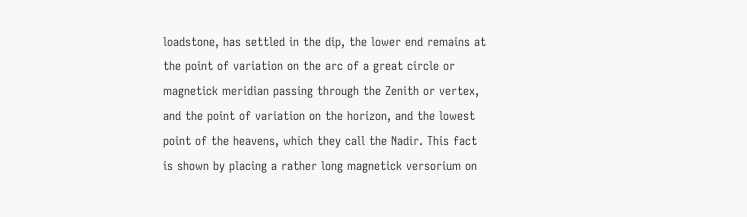loadstone, has settled in the dip, the lower end remains at the point of variation on the arc of a great circle or magnetick meridian passing through the Zenith or vertex, and the point of variation on the horizon, and the lowest point of the heavens, which they call the Nadir. This fact is shown by placing a rather long magnetick versorium on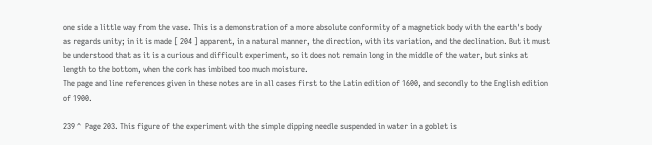one side a little way from the vase. This is a demonstration of a more absolute conformity of a magnetick body with the earth's body as regards unity; in it is made [ 204 ] apparent, in a natural manner, the direction, with its variation, and the declination. But it must be understood that as it is a curious and difficult experiment, so it does not remain long in the middle of the water, but sinks at length to the bottom, when the cork has imbibed too much moisture.
The page and line references given in these notes are in all cases first to the Latin edition of 1600, and secondly to the English edition of 1900.

239 ^  Page 203. This figure of the experiment with the simple dipping needle suspended in water in a goblet is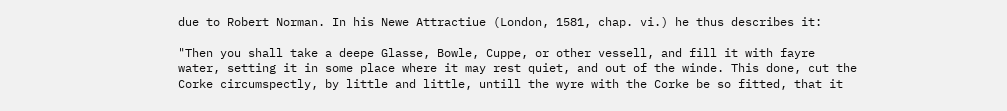due to Robert Norman. In his Newe Attractiue (London, 1581, chap. vi.) he thus describes it:

"Then you shall take a deepe Glasse, Bowle, Cuppe, or other vessell, and fill it with fayre water, setting it in some place where it may rest quiet, and out of the winde. This done, cut the Corke circumspectly, by little and little, untill the wyre with the Corke be so fitted, that it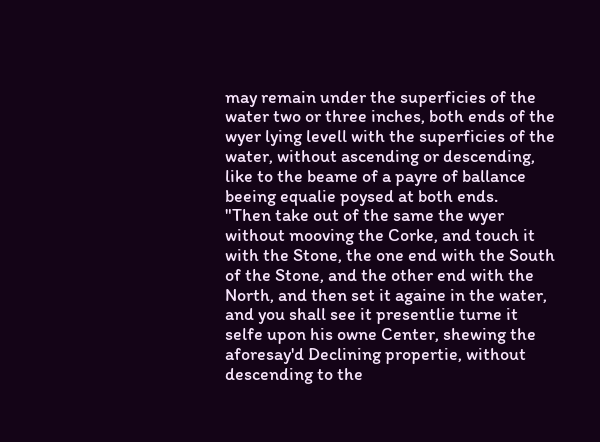may remain under the superficies of the water two or three inches, both ends of the wyer lying levell with the superficies of the water, without ascending or descending, like to the beame of a payre of ballance beeing equalie poysed at both ends.
"Then take out of the same the wyer without mooving the Corke, and touch it with the Stone, the one end with the South of the Stone, and the other end with the North, and then set it againe in the water, and you shall see it presentlie turne it selfe upon his owne Center, shewing the aforesay'd Declining propertie, without descending to the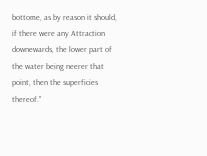bottome, as by reason it should, if there were any Attraction downewards, the lower part of the water being neerer that point, then the superficies thereof."